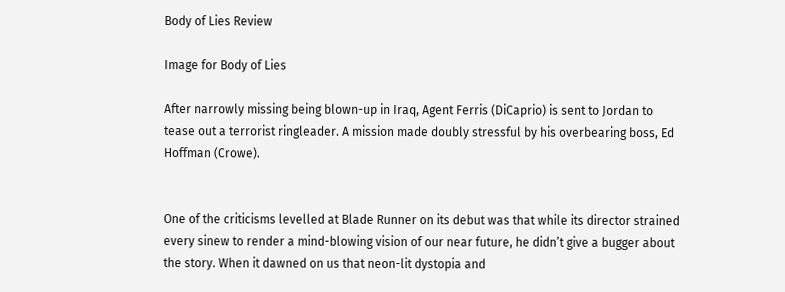Body of Lies Review

Image for Body of Lies

After narrowly missing being blown-up in Iraq, Agent Ferris (DiCaprio) is sent to Jordan to tease out a terrorist ringleader. A mission made doubly stressful by his overbearing boss, Ed Hoffman (Crowe).


One of the criticisms levelled at Blade Runner on its debut was that while its director strained every sinew to render a mind-blowing vision of our near future, he didn’t give a bugger about the story. When it dawned on us that neon-lit dystopia and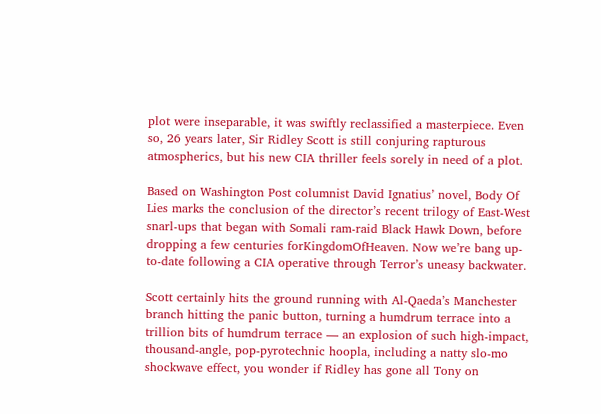plot were inseparable, it was swiftly reclassified a masterpiece. Even so, 26 years later, Sir Ridley Scott is still conjuring rapturous atmospherics, but his new CIA thriller feels sorely in need of a plot.

Based on Washington Post columnist David Ignatius’ novel, Body Of Lies marks the conclusion of the director’s recent trilogy of East-West snarl-ups that began with Somali ram-raid Black Hawk Down, before dropping a few centuries forKingdomOfHeaven. Now we’re bang up-to-date following a CIA operative through Terror’s uneasy backwater.

Scott certainly hits the ground running with Al-Qaeda’s Manchester branch hitting the panic button, turning a humdrum terrace into a trillion bits of humdrum terrace — an explosion of such high-impact, thousand-angle, pop-pyrotechnic hoopla, including a natty slo-mo shockwave effect, you wonder if Ridley has gone all Tony on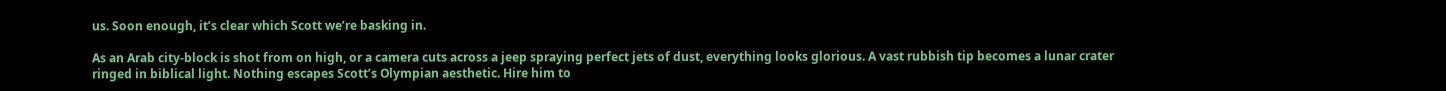us. Soon enough, it’s clear which Scott we’re basking in.

As an Arab city-block is shot from on high, or a camera cuts across a jeep spraying perfect jets of dust, everything looks glorious. A vast rubbish tip becomes a lunar crater ringed in biblical light. Nothing escapes Scott’s Olympian aesthetic. Hire him to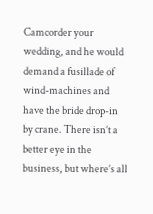Camcorder your wedding, and he would demand a fusillade of wind-machines and have the bride drop-in by crane. There isn’t a better eye in the business, but where’s all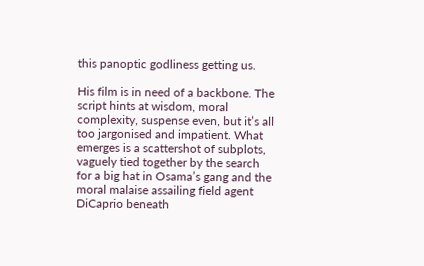this panoptic godliness getting us.

His film is in need of a backbone. The script hints at wisdom, moral complexity, suspense even, but it’s all too jargonised and impatient. What emerges is a scattershot of subplots, vaguely tied together by the search for a big hat in Osama’s gang and the moral malaise assailing field agent DiCaprio beneath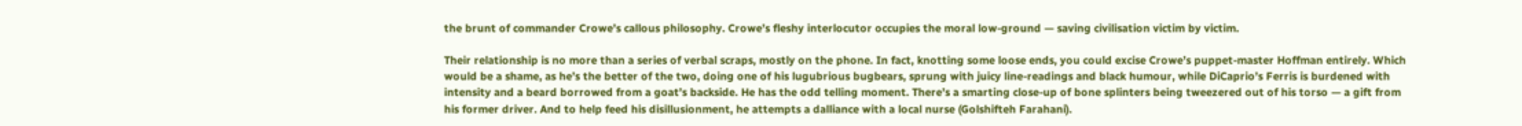the brunt of commander Crowe’s callous philosophy. Crowe’s fleshy interlocutor occupies the moral low-ground — saving civilisation victim by victim.

Their relationship is no more than a series of verbal scraps, mostly on the phone. In fact, knotting some loose ends, you could excise Crowe’s puppet-master Hoffman entirely. Which would be a shame, as he’s the better of the two, doing one of his lugubrious bugbears, sprung with juicy line-readings and black humour, while DiCaprio’s Ferris is burdened with intensity and a beard borrowed from a goat’s backside. He has the odd telling moment. There’s a smarting close-up of bone splinters being tweezered out of his torso — a gift from his former driver. And to help feed his disillusionment, he attempts a dalliance with a local nurse (Golshifteh Farahani).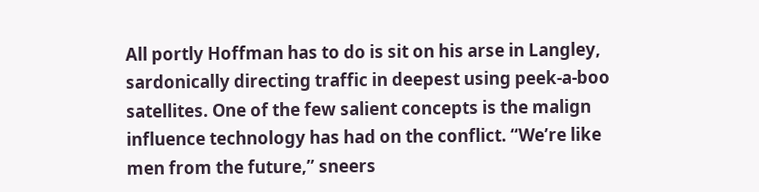All portly Hoffman has to do is sit on his arse in Langley, sardonically directing traffic in deepest using peek-a-boo satellites. One of the few salient concepts is the malign influence technology has had on the conflict. “We’re like men from the future,” sneers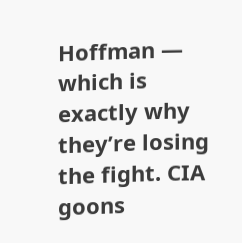Hoffman — which is exactly why they’re losing the fight. CIA goons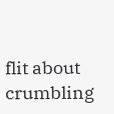flit about crumbling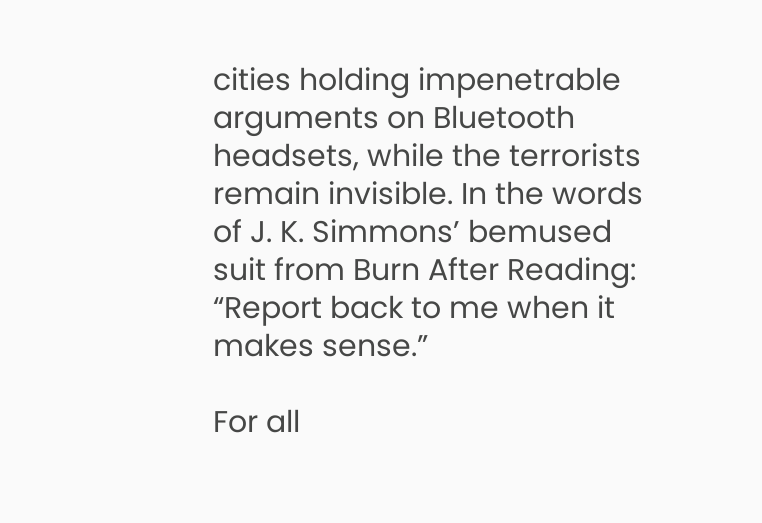cities holding impenetrable arguments on Bluetooth headsets, while the terrorists remain invisible. In the words of J. K. Simmons’ bemused suit from Burn After Reading: “Report back to me when it makes sense.”

For all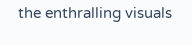the enthralling visuals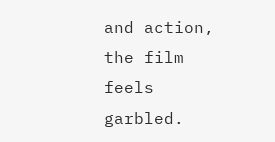and action, the film feels garbled.